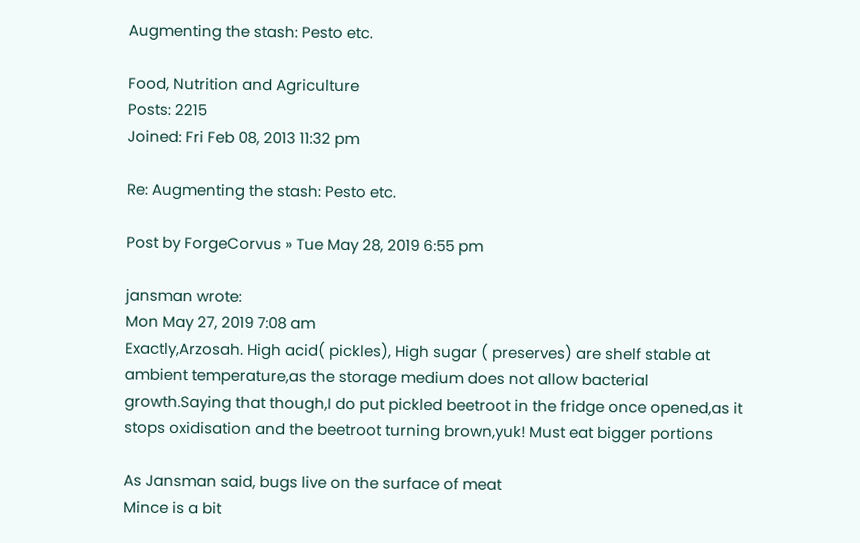Augmenting the stash: Pesto etc.

Food, Nutrition and Agriculture
Posts: 2215
Joined: Fri Feb 08, 2013 11:32 pm

Re: Augmenting the stash: Pesto etc.

Post by ForgeCorvus » Tue May 28, 2019 6:55 pm

jansman wrote:
Mon May 27, 2019 7:08 am
Exactly,Arzosah. High acid( pickles), High sugar ( preserves) are shelf stable at ambient temperature,as the storage medium does not allow bacterial growth.Saying that though,I do put pickled beetroot in the fridge once opened,as it stops oxidisation and the beetroot turning brown,yuk! Must eat bigger portions

As Jansman said, bugs live on the surface of meat
Mince is a bit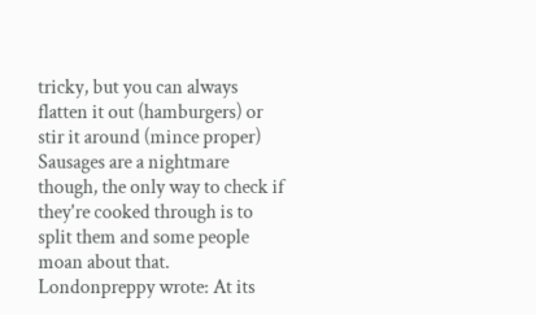tricky, but you can always flatten it out (hamburgers) or stir it around (mince proper)
Sausages are a nightmare though, the only way to check if they're cooked through is to split them and some people moan about that.
Londonpreppy wrote: At its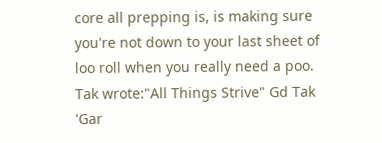core all prepping is, is making sure you're not down to your last sheet of loo roll when you really need a poo.
Tak wrote:"All Things Strive" Gd Tak 'Gar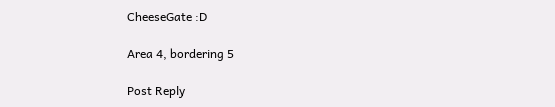CheeseGate :D

Area 4, bordering 5

Post Reply